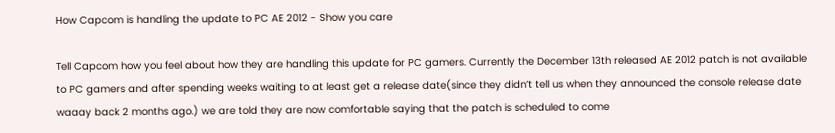How Capcom is handling the update to PC AE 2012 - Show you care

Tell Capcom how you feel about how they are handling this update for PC gamers. Currently the December 13th released AE 2012 patch is not available to PC gamers and after spending weeks waiting to at least get a release date(since they didn’t tell us when they announced the console release date waaay back 2 months ago.) we are told they are now comfortable saying that the patch is scheduled to come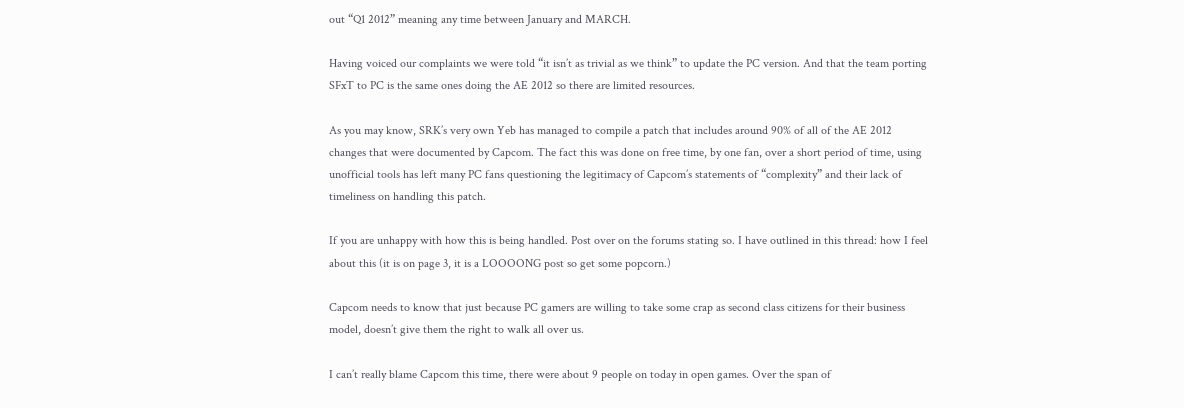out “Q1 2012” meaning any time between January and MARCH.

Having voiced our complaints we were told “it isn’t as trivial as we think” to update the PC version. And that the team porting SFxT to PC is the same ones doing the AE 2012 so there are limited resources.

As you may know, SRK’s very own Yeb has managed to compile a patch that includes around 90% of all of the AE 2012 changes that were documented by Capcom. The fact this was done on free time, by one fan, over a short period of time, using unofficial tools has left many PC fans questioning the legitimacy of Capcom’s statements of “complexity” and their lack of timeliness on handling this patch.

If you are unhappy with how this is being handled. Post over on the forums stating so. I have outlined in this thread: how I feel about this (it is on page 3, it is a LOOOONG post so get some popcorn.)

Capcom needs to know that just because PC gamers are willing to take some crap as second class citizens for their business model, doesn’t give them the right to walk all over us.

I can’t really blame Capcom this time, there were about 9 people on today in open games. Over the span of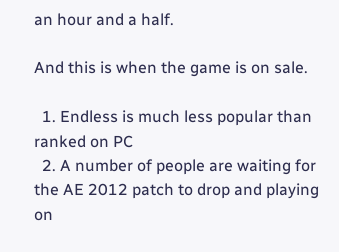an hour and a half.

And this is when the game is on sale.

  1. Endless is much less popular than ranked on PC
  2. A number of people are waiting for the AE 2012 patch to drop and playing on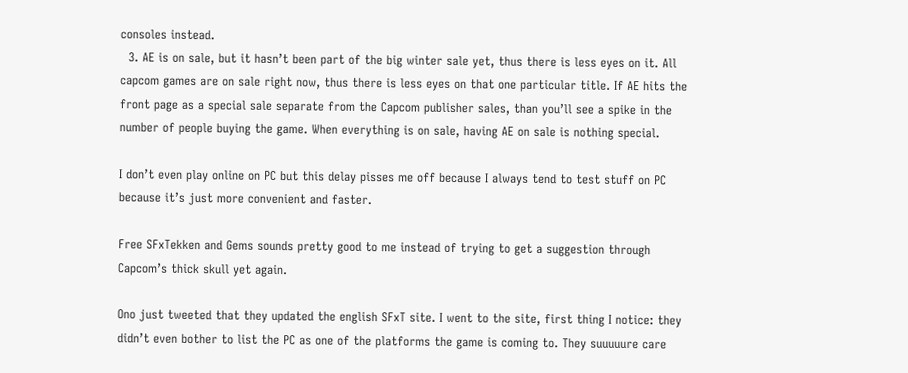consoles instead.
  3. AE is on sale, but it hasn’t been part of the big winter sale yet, thus there is less eyes on it. All capcom games are on sale right now, thus there is less eyes on that one particular title. If AE hits the front page as a special sale separate from the Capcom publisher sales, than you’ll see a spike in the number of people buying the game. When everything is on sale, having AE on sale is nothing special.

I don’t even play online on PC but this delay pisses me off because I always tend to test stuff on PC because it’s just more convenient and faster.

Free SFxTekken and Gems sounds pretty good to me instead of trying to get a suggestion through Capcom’s thick skull yet again.

Ono just tweeted that they updated the english SFxT site. I went to the site, first thing I notice: they didn’t even bother to list the PC as one of the platforms the game is coming to. They suuuuure care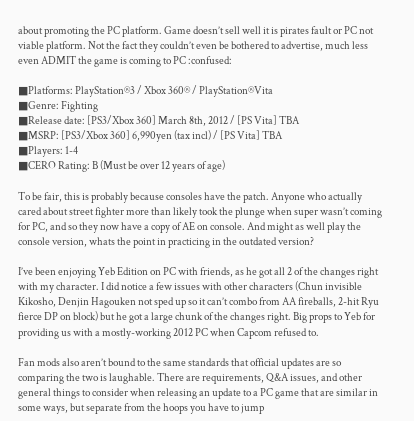about promoting the PC platform. Game doesn’t sell well it is pirates fault or PC not viable platform. Not the fact they couldn’t even be bothered to advertise, much less even ADMIT the game is coming to PC :confused:

■Platforms: PlayStation®3 / Xbox 360® / PlayStation®Vita
■Genre: Fighting
■Release date: [PS3/Xbox 360] March 8th, 2012 / [PS Vita] TBA
■MSRP: [PS3/Xbox 360] 6,990yen (tax incl) / [PS Vita] TBA
■Players: 1-4
■CERO Rating: B (Must be over 12 years of age)

To be fair, this is probably because consoles have the patch. Anyone who actually cared about street fighter more than likely took the plunge when super wasn’t coming for PC, and so they now have a copy of AE on console. And might as well play the console version, whats the point in practicing in the outdated version?

I’ve been enjoying Yeb Edition on PC with friends, as he got all 2 of the changes right with my character. I did notice a few issues with other characters (Chun invisible Kikosho, Denjin Hagouken not sped up so it can’t combo from AA fireballs, 2-hit Ryu fierce DP on block) but he got a large chunk of the changes right. Big props to Yeb for providing us with a mostly-working 2012 PC when Capcom refused to.

Fan mods also aren’t bound to the same standards that official updates are so comparing the two is laughable. There are requirements, Q&A issues, and other general things to consider when releasing an update to a PC game that are similar in some ways, but separate from the hoops you have to jump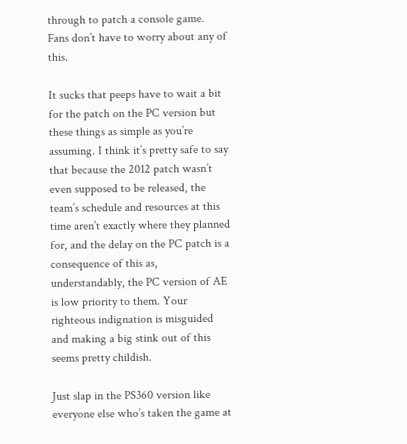through to patch a console game. Fans don’t have to worry about any of this.

It sucks that peeps have to wait a bit for the patch on the PC version but these things as simple as you’re assuming. I think it’s pretty safe to say that because the 2012 patch wasn’t even supposed to be released, the team’s schedule and resources at this time aren’t exactly where they planned for, and the delay on the PC patch is a consequence of this as, understandably, the PC version of AE is low priority to them. Your righteous indignation is misguided and making a big stink out of this seems pretty childish.

Just slap in the PS360 version like everyone else who’s taken the game at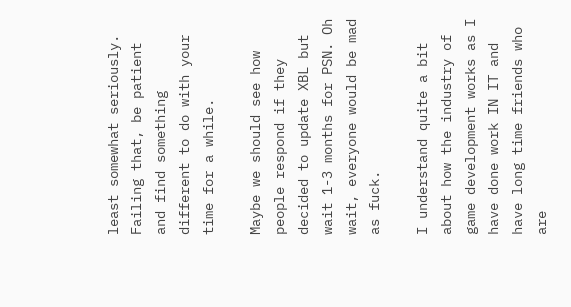least somewhat seriously. Failing that, be patient and find something different to do with your time for a while.

Maybe we should see how people respond if they decided to update XBL but wait 1-3 months for PSN. Oh wait, everyone would be mad as fuck.

I understand quite a bit about how the industry of game development works as I have done work IN IT and have long time friends who are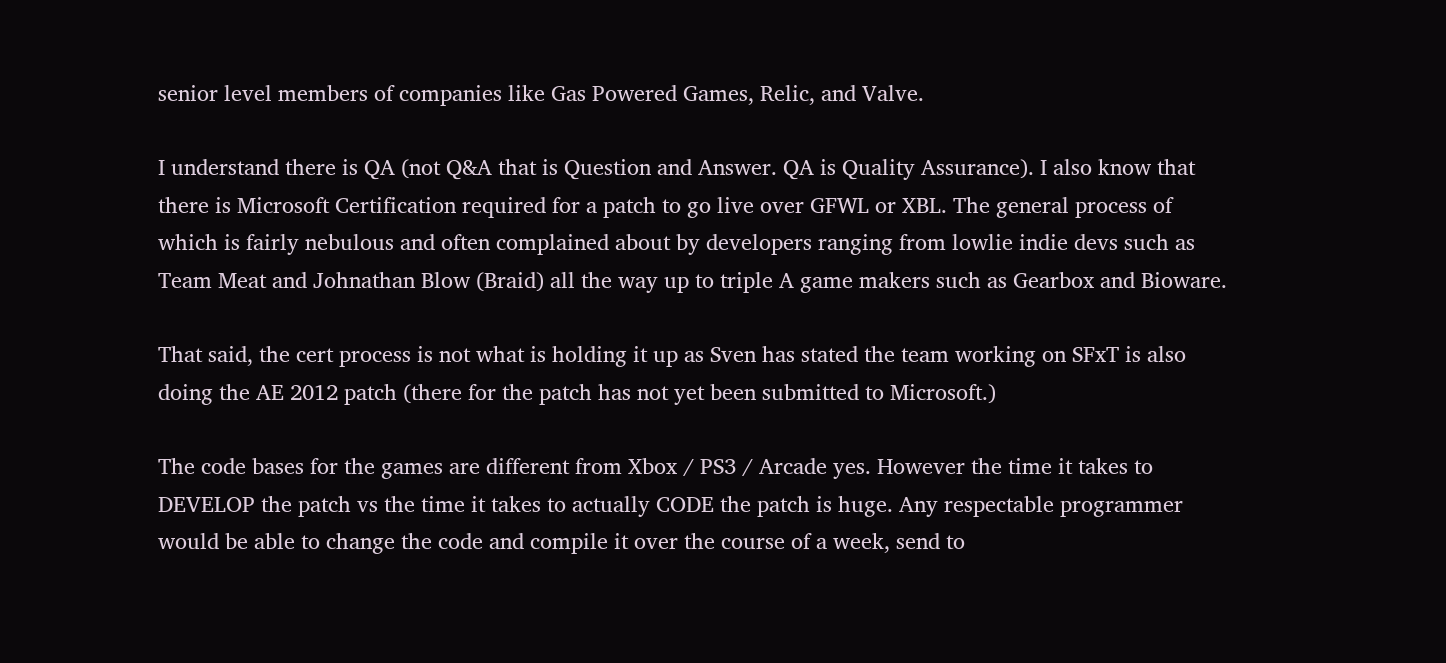senior level members of companies like Gas Powered Games, Relic, and Valve.

I understand there is QA (not Q&A that is Question and Answer. QA is Quality Assurance). I also know that there is Microsoft Certification required for a patch to go live over GFWL or XBL. The general process of which is fairly nebulous and often complained about by developers ranging from lowlie indie devs such as Team Meat and Johnathan Blow (Braid) all the way up to triple A game makers such as Gearbox and Bioware.

That said, the cert process is not what is holding it up as Sven has stated the team working on SFxT is also doing the AE 2012 patch (there for the patch has not yet been submitted to Microsoft.)

The code bases for the games are different from Xbox / PS3 / Arcade yes. However the time it takes to DEVELOP the patch vs the time it takes to actually CODE the patch is huge. Any respectable programmer would be able to change the code and compile it over the course of a week, send to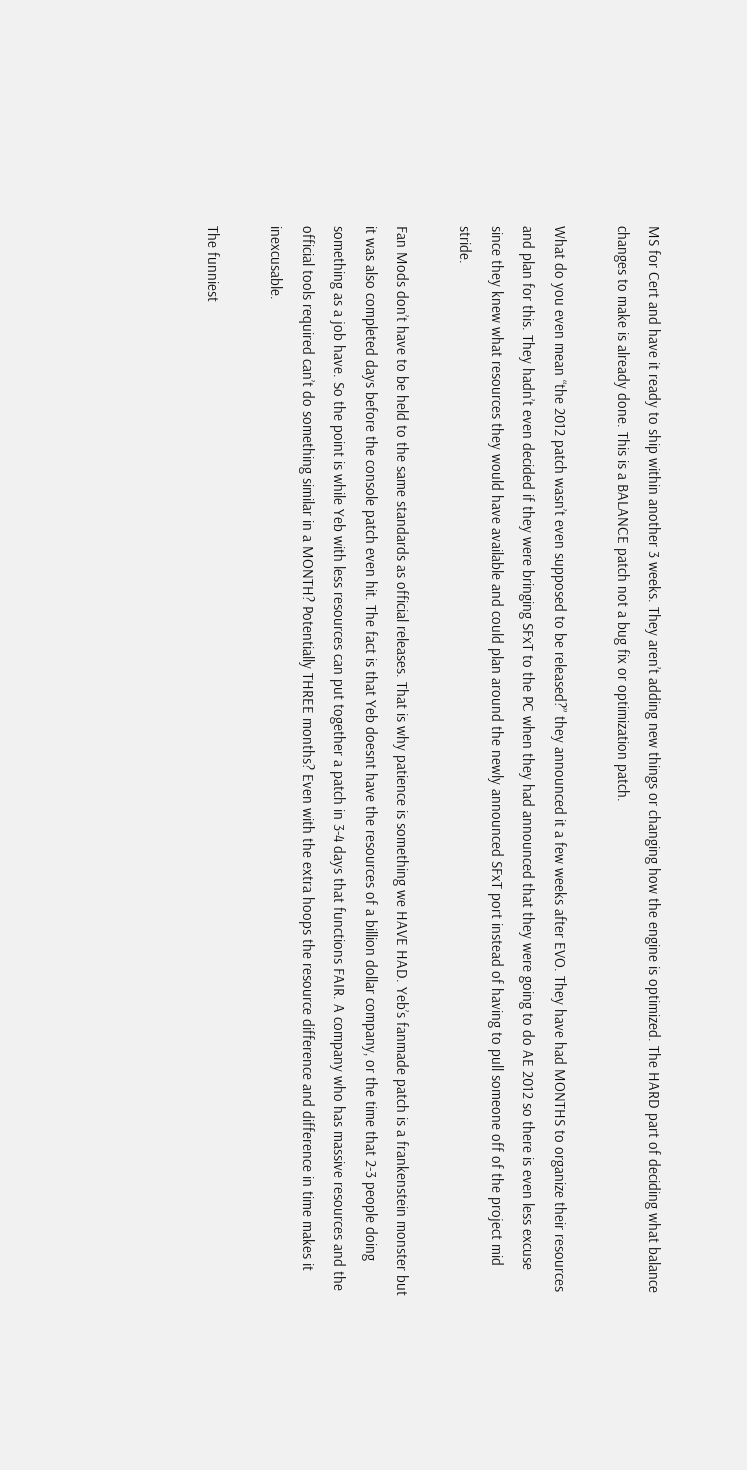MS for Cert and have it ready to ship within another 3 weeks. They aren’t adding new things or changing how the engine is optimized. The HARD part of deciding what balance changes to make is already done. This is a BALANCE patch not a bug fix or optimization patch.

What do you even mean “the 2012 patch wasn’t even supposed to be released?” they announced it a few weeks after EVO. They have had MONTHS to organize their resources and plan for this. They hadn’t even decided if they were bringing SFxT to the PC when they had announced that they were going to do AE 2012 so there is even less excuse since they knew what resources they would have available and could plan around the newly announced SFxT port instead of having to pull someone off of the project mid stride.

Fan Mods don’t have to be held to the same standards as official releases. That is why patience is something we HAVE HAD. Yeb’s fanmade patch is a frankenstein monster but it was also completed days before the console patch even hit. The fact is that Yeb doesnt have the resources of a billion dollar company, or the time that 2-3 people doing something as a job have. So the point is while Yeb with less resources can put together a patch in 3-4 days that functions FAIR. A company who has massive resources and the official tools required can’t do something similar in a MONTH? Potentially THREE months? Even with the extra hoops the resource difference and difference in time makes it inexcusable.

The funniest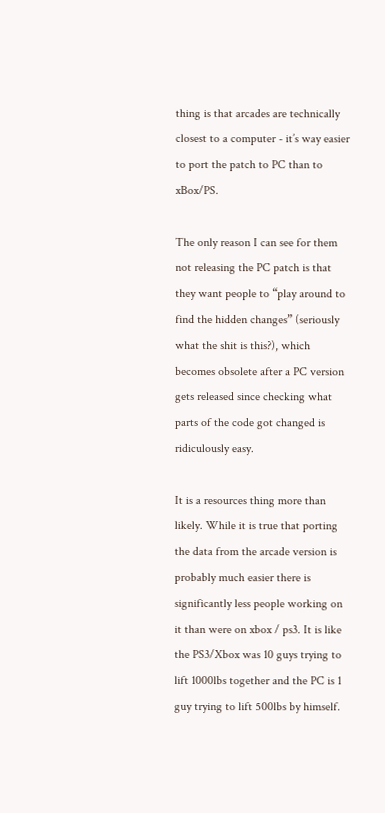thing is that arcades are technically closest to a computer - it’s way easier to port the patch to PC than to xBox/PS.

The only reason I can see for them not releasing the PC patch is that they want people to “play around to find the hidden changes” (seriously what the shit is this?), which becomes obsolete after a PC version gets released since checking what parts of the code got changed is ridiculously easy.

It is a resources thing more than likely. While it is true that porting the data from the arcade version is probably much easier there is significantly less people working on it than were on xbox / ps3. It is like the PS3/Xbox was 10 guys trying to lift 1000lbs together and the PC is 1 guy trying to lift 500lbs by himself.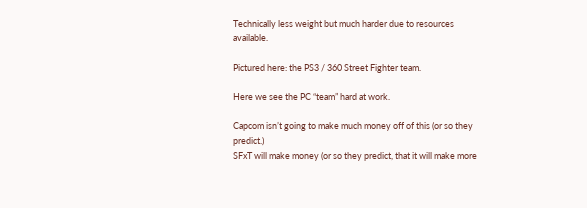Technically less weight but much harder due to resources available.

Pictured here: the PS3 / 360 Street Fighter team.

Here we see the PC “team” hard at work.

Capcom isn’t going to make much money off of this (or so they predict.)
SFxT will make money (or so they predict, that it will make more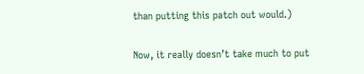than putting this patch out would.)

Now, it really doesn’t take much to put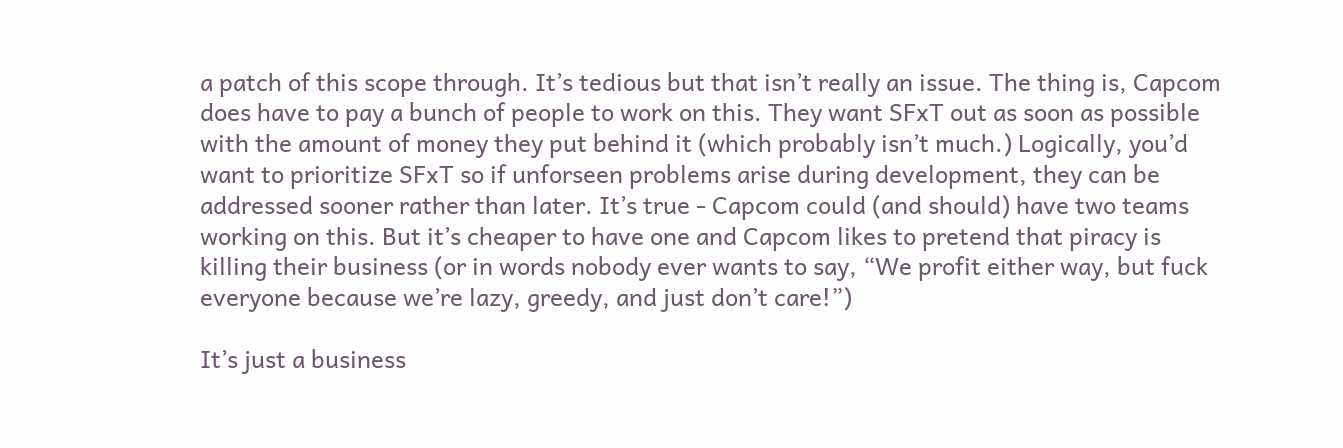a patch of this scope through. It’s tedious but that isn’t really an issue. The thing is, Capcom does have to pay a bunch of people to work on this. They want SFxT out as soon as possible with the amount of money they put behind it (which probably isn’t much.) Logically, you’d want to prioritize SFxT so if unforseen problems arise during development, they can be addressed sooner rather than later. It’s true - Capcom could (and should) have two teams working on this. But it’s cheaper to have one and Capcom likes to pretend that piracy is killing their business (or in words nobody ever wants to say, “We profit either way, but fuck everyone because we’re lazy, greedy, and just don’t care!”)

It’s just a business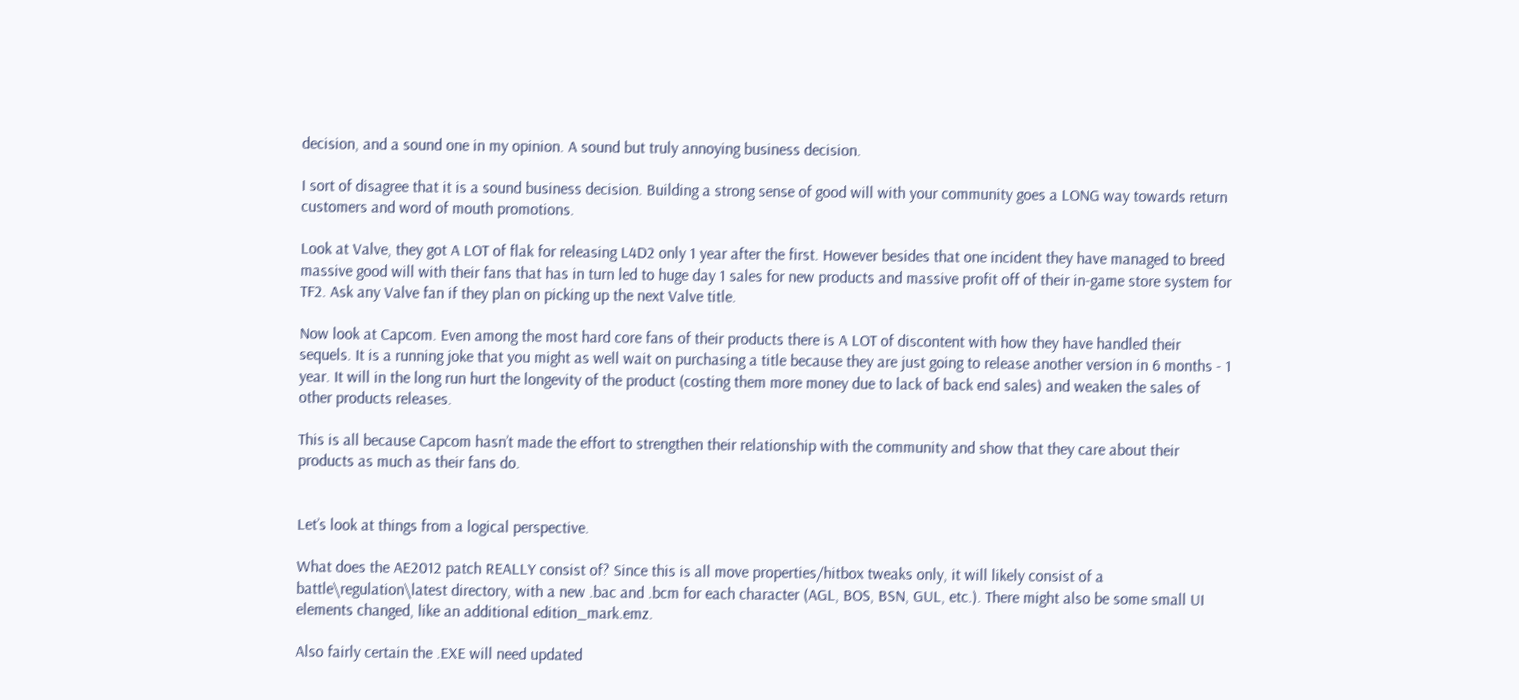decision, and a sound one in my opinion. A sound but truly annoying business decision.

I sort of disagree that it is a sound business decision. Building a strong sense of good will with your community goes a LONG way towards return customers and word of mouth promotions.

Look at Valve, they got A LOT of flak for releasing L4D2 only 1 year after the first. However besides that one incident they have managed to breed massive good will with their fans that has in turn led to huge day 1 sales for new products and massive profit off of their in-game store system for TF2. Ask any Valve fan if they plan on picking up the next Valve title.

Now look at Capcom. Even among the most hard core fans of their products there is A LOT of discontent with how they have handled their sequels. It is a running joke that you might as well wait on purchasing a title because they are just going to release another version in 6 months - 1 year. It will in the long run hurt the longevity of the product (costing them more money due to lack of back end sales) and weaken the sales of other products releases.

This is all because Capcom hasn’t made the effort to strengthen their relationship with the community and show that they care about their products as much as their fans do.


Let’s look at things from a logical perspective.

What does the AE2012 patch REALLY consist of? Since this is all move properties/hitbox tweaks only, it will likely consist of a battle\regulation\latest directory, with a new .bac and .bcm for each character (AGL, BOS, BSN, GUL, etc.). There might also be some small UI elements changed, like an additional edition_mark.emz.

Also fairly certain the .EXE will need updated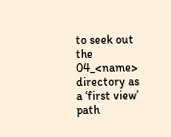to seek out the 04_<name> directory as a ‘first view’ path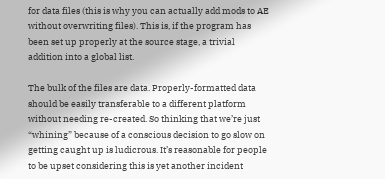for data files (this is why you can actually add mods to AE without overwriting files). This is, if the program has been set up properly at the source stage, a trivial addition into a global list.

The bulk of the files are data. Properly-formatted data should be easily transferable to a different platform without needing re-created. So thinking that we’re just “whining” because of a conscious decision to go slow on getting caught up is ludicrous. It’s reasonable for people to be upset considering this is yet another incident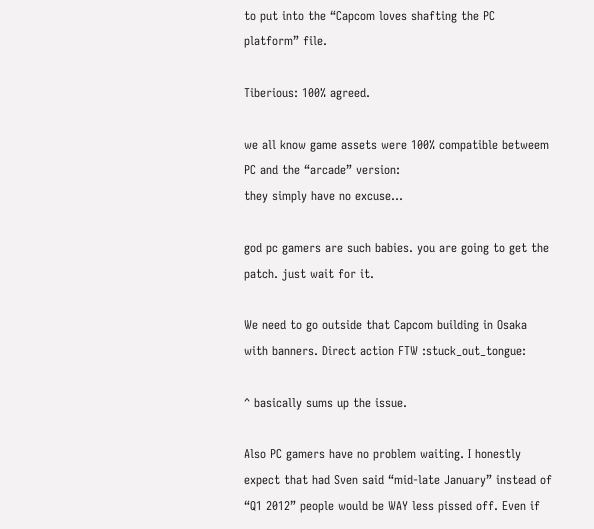to put into the “Capcom loves shafting the PC platform” file.

Tiberious: 100% agreed.

we all know game assets were 100% compatible betweem PC and the “arcade” version:
they simply have no excuse…

god pc gamers are such babies. you are going to get the patch. just wait for it.

We need to go outside that Capcom building in Osaka with banners. Direct action FTW :stuck_out_tongue:

^ basically sums up the issue.

Also PC gamers have no problem waiting. I honestly expect that had Sven said “mid-late January” instead of “Q1 2012” people would be WAY less pissed off. Even if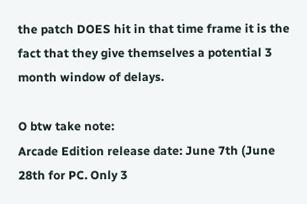the patch DOES hit in that time frame it is the fact that they give themselves a potential 3 month window of delays.

O btw take note:
Arcade Edition release date: June 7th (June 28th for PC. Only 3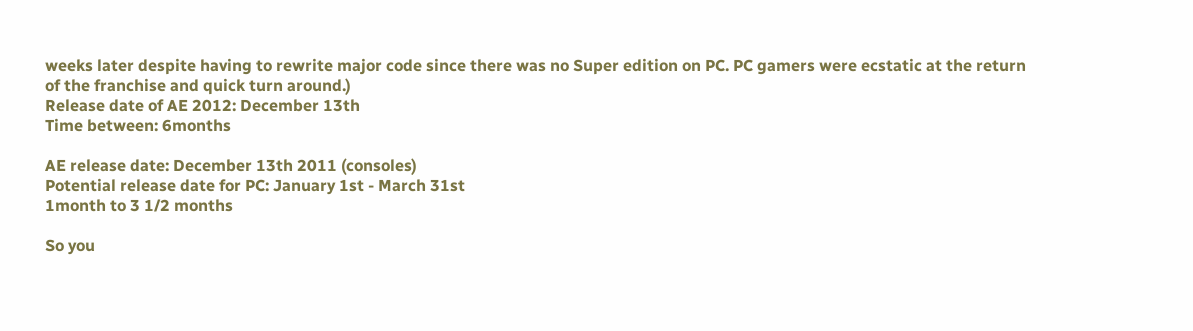weeks later despite having to rewrite major code since there was no Super edition on PC. PC gamers were ecstatic at the return of the franchise and quick turn around.)
Release date of AE 2012: December 13th
Time between: 6months

AE release date: December 13th 2011 (consoles)
Potential release date for PC: January 1st - March 31st
1month to 3 1/2 months

So you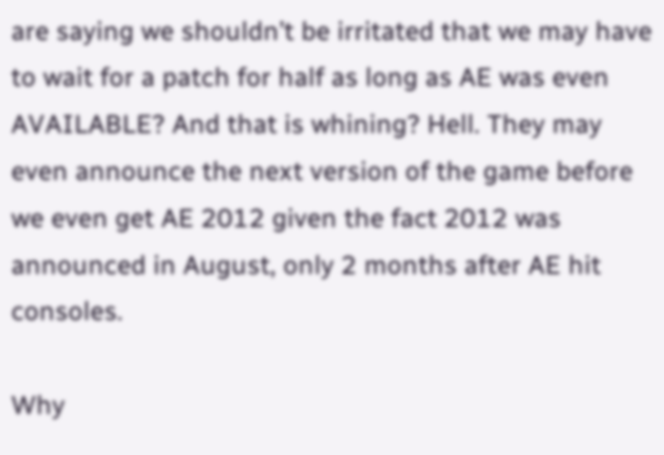are saying we shouldn’t be irritated that we may have to wait for a patch for half as long as AE was even AVAILABLE? And that is whining? Hell. They may even announce the next version of the game before we even get AE 2012 given the fact 2012 was announced in August, only 2 months after AE hit consoles.

Why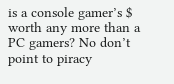is a console gamer’s $ worth any more than a PC gamers? No don’t point to piracy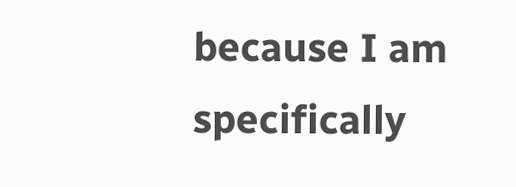because I am specifically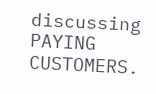discussing PAYING CUSTOMERS.